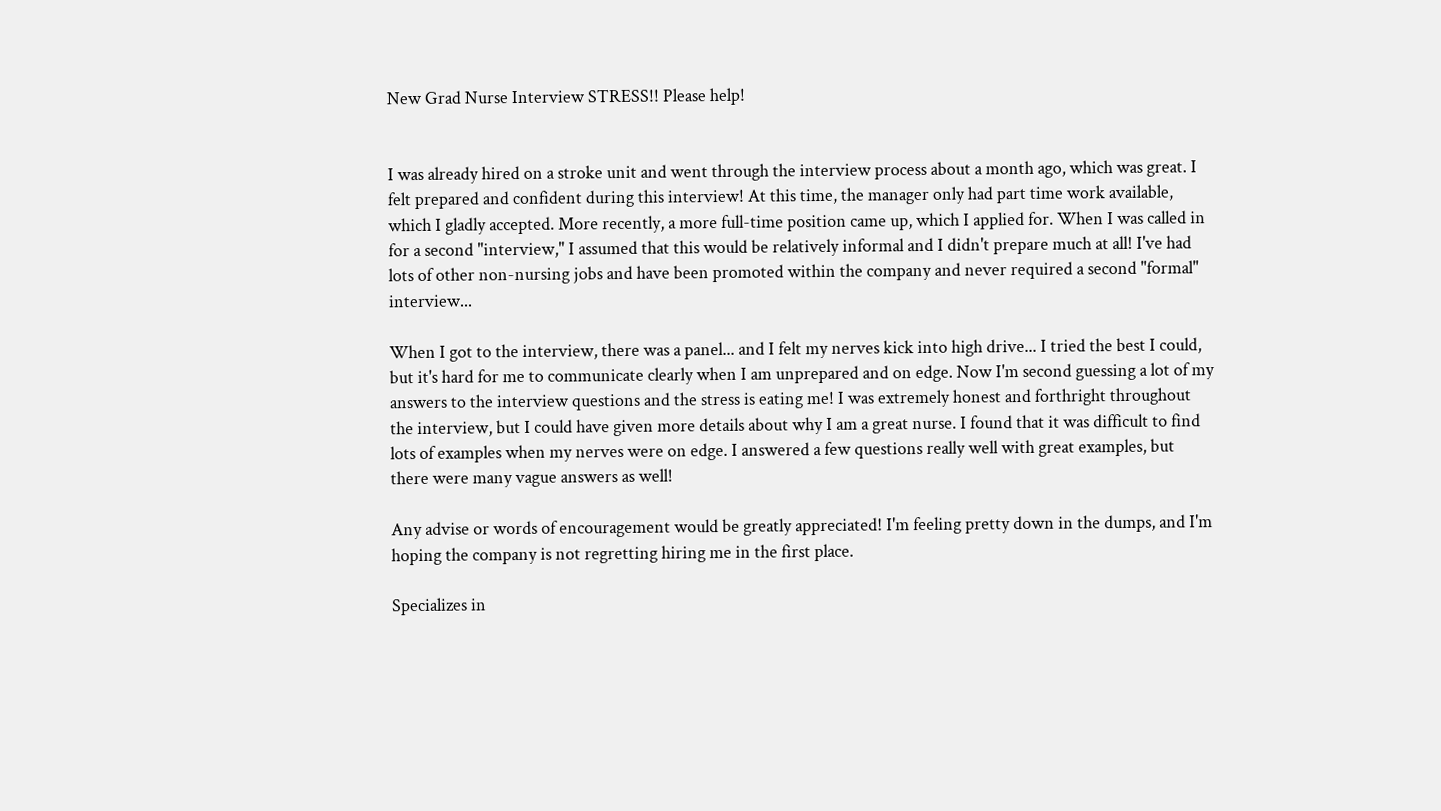New Grad Nurse Interview STRESS!! Please help!


I was already hired on a stroke unit and went through the interview process about a month ago, which was great. I felt prepared and confident during this interview! At this time, the manager only had part time work available, which I gladly accepted. More recently, a more full-time position came up, which I applied for. When I was called in for a second "interview," I assumed that this would be relatively informal and I didn't prepare much at all! I've had lots of other non-nursing jobs and have been promoted within the company and never required a second "formal" interview...

When I got to the interview, there was a panel... and I felt my nerves kick into high drive... I tried the best I could, but it's hard for me to communicate clearly when I am unprepared and on edge. Now I'm second guessing a lot of my answers to the interview questions and the stress is eating me! I was extremely honest and forthright throughout the interview, but I could have given more details about why I am a great nurse. I found that it was difficult to find lots of examples when my nerves were on edge. I answered a few questions really well with great examples, but there were many vague answers as well!

Any advise or words of encouragement would be greatly appreciated! I'm feeling pretty down in the dumps, and I'm hoping the company is not regretting hiring me in the first place.

Specializes in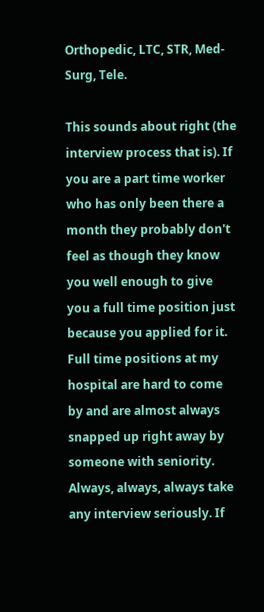Orthopedic, LTC, STR, Med-Surg, Tele.

This sounds about right (the interview process that is). If you are a part time worker who has only been there a month they probably don't feel as though they know you well enough to give you a full time position just because you applied for it. Full time positions at my hospital are hard to come by and are almost always snapped up right away by someone with seniority. Always, always, always take any interview seriously. If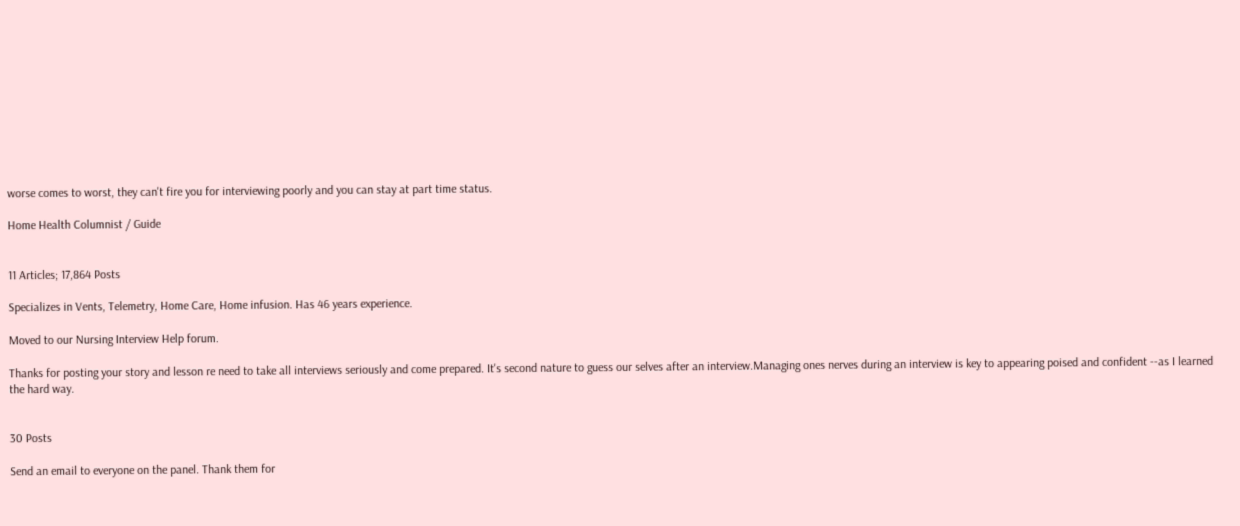worse comes to worst, they can't fire you for interviewing poorly and you can stay at part time status.

Home Health Columnist / Guide


11 Articles; 17,864 Posts

Specializes in Vents, Telemetry, Home Care, Home infusion. Has 46 years experience.

Moved to our Nursing Interview Help forum.

Thanks for posting your story and lesson re need to take all interviews seriously and come prepared. It's second nature to guess our selves after an interview.Managing ones nerves during an interview is key to appearing poised and confident --as I learned the hard way.


30 Posts

Send an email to everyone on the panel. Thank them for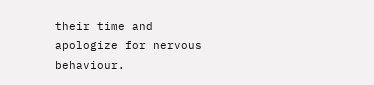their time and apologize for nervous behaviour.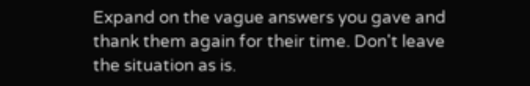Expand on the vague answers you gave and thank them again for their time. Don't leave the situation as is.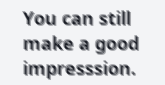You can still make a good impresssion.